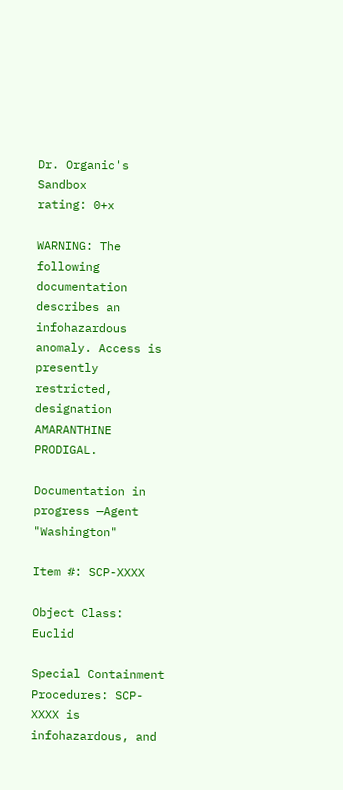Dr. Organic's Sandbox
rating: 0+x

WARNING: The following documentation describes an infohazardous anomaly. Access is presently restricted, designation AMARANTHINE PRODIGAL.

Documentation in progress —Agent "Washington"

Item #: SCP-XXXX

Object Class: Euclid

Special Containment Procedures: SCP-XXXX is infohazardous, and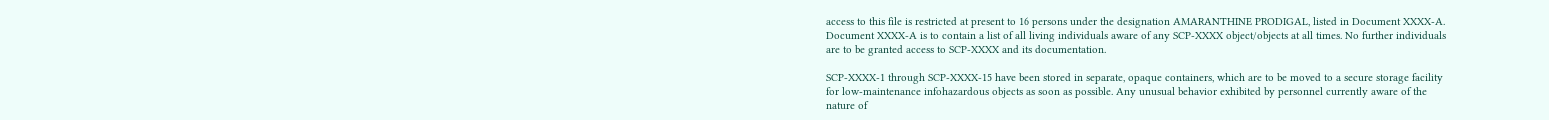access to this file is restricted at present to 16 persons under the designation AMARANTHINE PRODIGAL, listed in Document XXXX-A. Document XXXX-A is to contain a list of all living individuals aware of any SCP-XXXX object/objects at all times. No further individuals are to be granted access to SCP-XXXX and its documentation.

SCP-XXXX-1 through SCP-XXXX-15 have been stored in separate, opaque containers, which are to be moved to a secure storage facility for low-maintenance infohazardous objects as soon as possible. Any unusual behavior exhibited by personnel currently aware of the nature of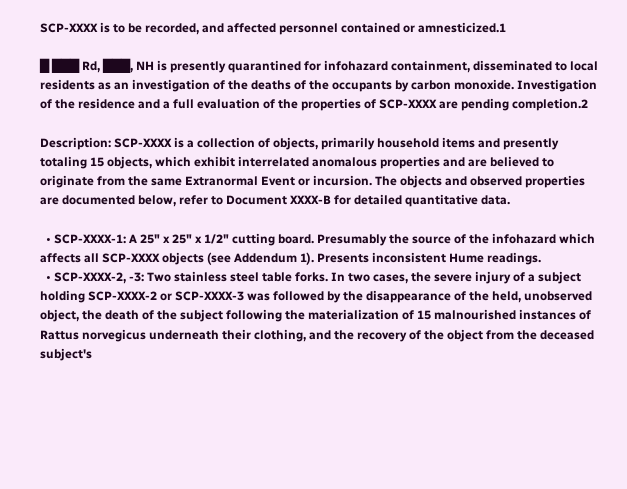SCP-XXXX is to be recorded, and affected personnel contained or amnesticized.1

█ ███ Rd, ███, NH is presently quarantined for infohazard containment, disseminated to local residents as an investigation of the deaths of the occupants by carbon monoxide. Investigation of the residence and a full evaluation of the properties of SCP-XXXX are pending completion.2

Description: SCP-XXXX is a collection of objects, primarily household items and presently totaling 15 objects, which exhibit interrelated anomalous properties and are believed to originate from the same Extranormal Event or incursion. The objects and observed properties are documented below, refer to Document XXXX-B for detailed quantitative data.

  • SCP-XXXX-1: A 25" x 25" x 1/2" cutting board. Presumably the source of the infohazard which affects all SCP-XXXX objects (see Addendum 1). Presents inconsistent Hume readings.
  • SCP-XXXX-2, -3: Two stainless steel table forks. In two cases, the severe injury of a subject holding SCP-XXXX-2 or SCP-XXXX-3 was followed by the disappearance of the held, unobserved object, the death of the subject following the materialization of 15 malnourished instances of Rattus norvegicus underneath their clothing, and the recovery of the object from the deceased subject's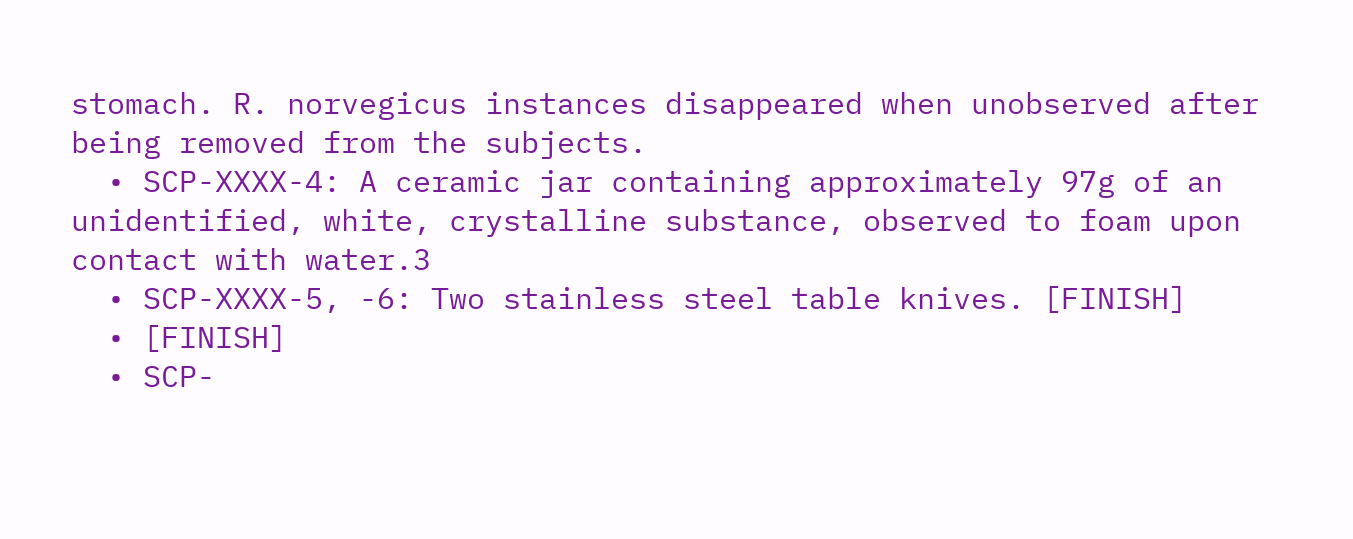stomach. R. norvegicus instances disappeared when unobserved after being removed from the subjects.
  • SCP-XXXX-4: A ceramic jar containing approximately 97g of an unidentified, white, crystalline substance, observed to foam upon contact with water.3
  • SCP-XXXX-5, -6: Two stainless steel table knives. [FINISH]
  • [FINISH]
  • SCP-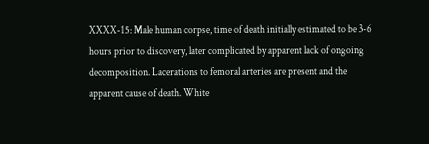XXXX-15: Male human corpse, time of death initially estimated to be 3-6 hours prior to discovery, later complicated by apparent lack of ongoing decomposition. Lacerations to femoral arteries are present and the apparent cause of death. White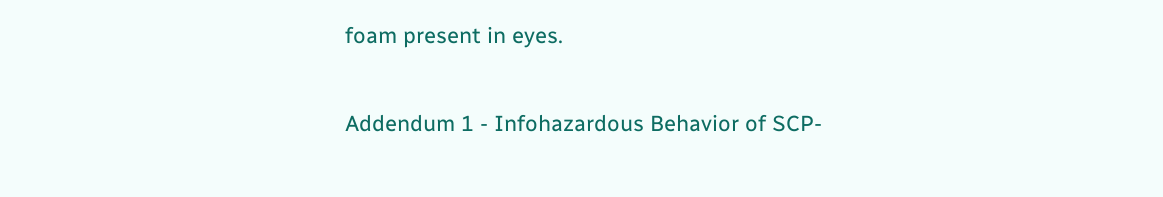foam present in eyes.

Addendum 1 - Infohazardous Behavior of SCP-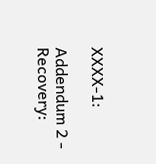XXXX-1:

Addendum 2 - Recovery: